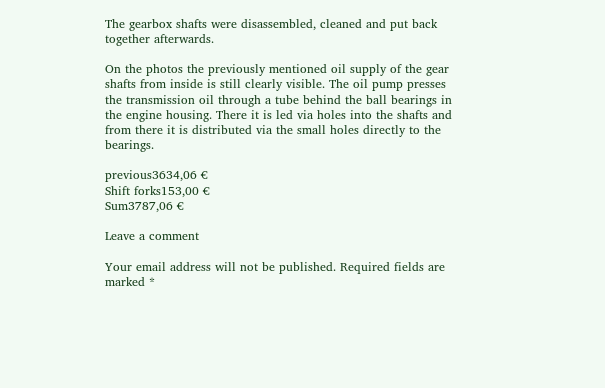The gearbox shafts were disassembled, cleaned and put back together afterwards.

On the photos the previously mentioned oil supply of the gear shafts from inside is still clearly visible. The oil pump presses the transmission oil through a tube behind the ball bearings in the engine housing. There it is led via holes into the shafts and from there it is distributed via the small holes directly to the bearings.

previous3634,06 €
Shift forks153,00 €
Sum3787,06 €

Leave a comment

Your email address will not be published. Required fields are marked *